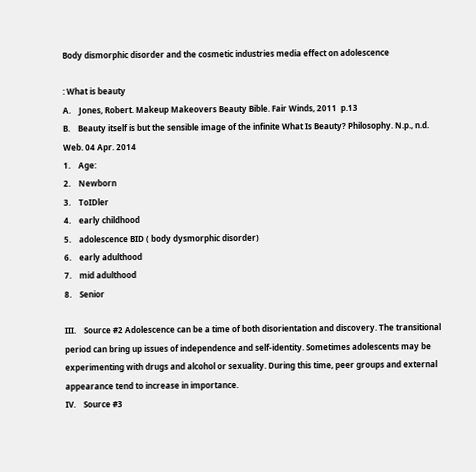Body dismorphic disorder and the cosmetic industries media effect on adolescence

: What is beauty
A.    Jones, Robert. Makeup Makeovers Beauty Bible. Fair Winds, 2011  p.13
B.    Beauty itself is but the sensible image of the infinite What Is Beauty? Philosophy. N.p., n.d. Web. 04 Apr. 2014
1.    Age:
2.    Newborn
3.    ToIDler
4.    early childhood
5.    adolescence BID ( body dysmorphic disorder)
6.    early adulthood
7.    mid adulthood
8.    Senior

III.    Source #2 Adolescence can be a time of both disorientation and discovery. The transitional period can bring up issues of independence and self-identity. Sometimes adolescents may be experimenting with drugs and alcohol or sexuality. During this time, peer groups and external appearance tend to increase in importance.
IV.    Source #3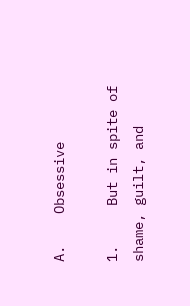A.    Obsessive

1.     But in spite of shame, guilt, and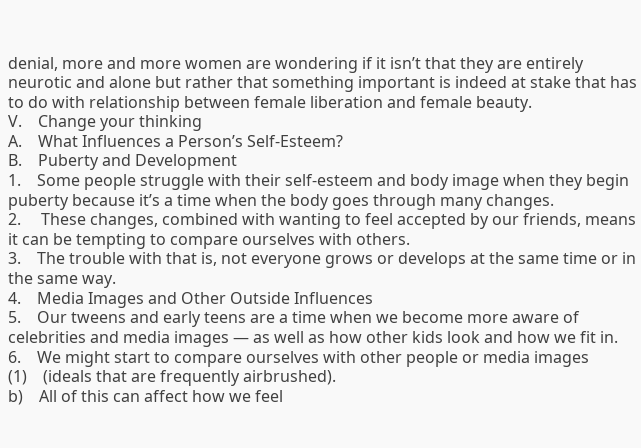denial, more and more women are wondering if it isn’t that they are entirely neurotic and alone but rather that something important is indeed at stake that has to do with relationship between female liberation and female beauty.
V.    Change your thinking
A.    What Influences a Person’s Self-Esteem?
B.    Puberty and Development
1.    Some people struggle with their self-esteem and body image when they begin puberty because it’s a time when the body goes through many changes.
2.     These changes, combined with wanting to feel accepted by our friends, means it can be tempting to compare ourselves with others.
3.    The trouble with that is, not everyone grows or develops at the same time or in the same way.
4.    Media Images and Other Outside Influences
5.    Our tweens and early teens are a time when we become more aware of celebrities and media images — as well as how other kids look and how we fit in.
6.    We might start to compare ourselves with other people or media images
(1)    (ideals that are frequently airbrushed).
b)    All of this can affect how we feel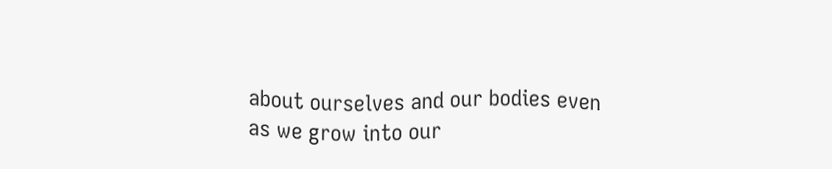about ourselves and our bodies even as we grow into our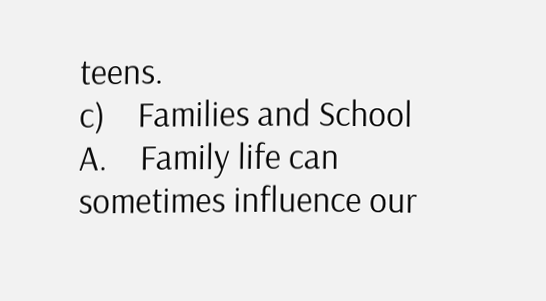teens.
c)    Families and School
A.    Family life can sometimes influence our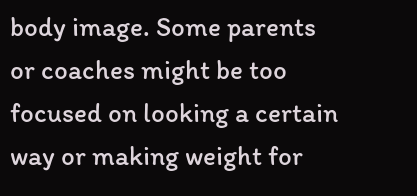body image. Some parents or coaches might be too focused on looking a certain way or making weight for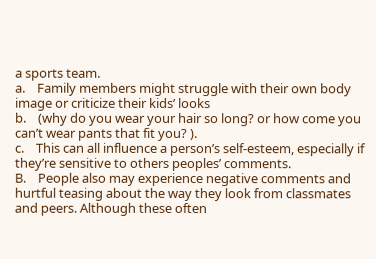a sports team.
a.    Family members might struggle with their own body image or criticize their kids’ looks
b.    (why do you wear your hair so long? or how come you can’t wear pants that fit you? ).
c.    This can all influence a person’s self-esteem, especially if they’re sensitive to others peoples’ comments.
B.    People also may experience negative comments and hurtful teasing about the way they look from classmates and peers. Although these often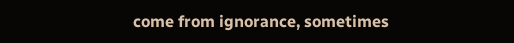come from ignorance, sometimes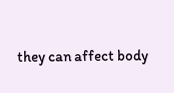they can affect body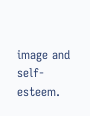image and self-esteem.